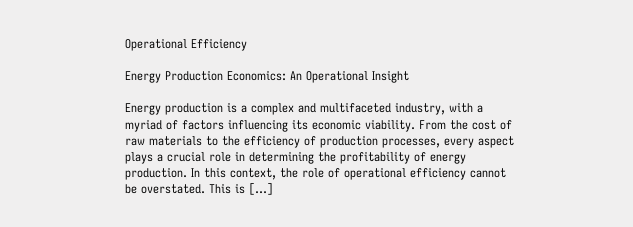Operational Efficiency

Energy Production Economics: An Operational Insight

Energy production is a complex and multifaceted industry, with a myriad of factors influencing its economic viability. From the cost of raw materials to the efficiency of production processes, every aspect plays a crucial role in determining the profitability of energy production. In this context, the role of operational efficiency cannot be overstated. This is […]